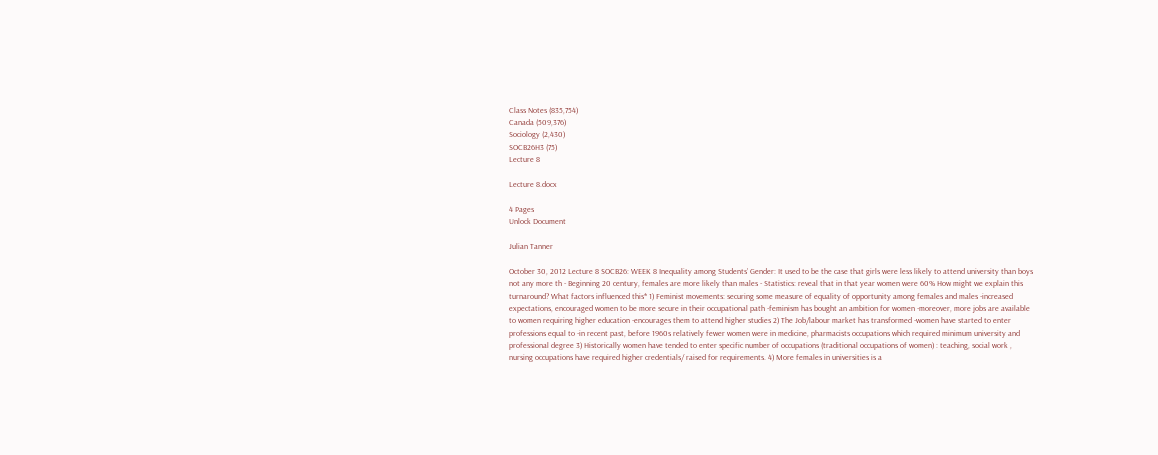Class Notes (835,754)
Canada (509,376)
Sociology (2,430)
SOCB26H3 (75)
Lecture 8

Lecture 8.docx

4 Pages
Unlock Document

Julian Tanner

October 30, 2012 Lecture 8 SOCB26: WEEK 8 Inequality among Students’ Gender: It used to be the case that girls were less likely to attend university than boys not any more th - Beginning 20 century, females are more likely than males - Statistics: reveal that in that year women were 60% How might we explain this turnaround? What factors influenced this* 1) Feminist movements: securing some measure of equality of opportunity among females and males -increased expectations, encouraged women to be more secure in their occupational path -feminism has bought an ambition for women -moreover, more jobs are available to women requiring higher education -encourages them to attend higher studies 2) The Job/labour market has transformed -women have started to enter professions equal to -in recent past, before 1960s relatively fewer women were in medicine, pharmacists occupations which required minimum university and professional degree 3) Historically women have tended to enter specific number of occupations (traditional occupations of women) : teaching, social work , nursing occupations have required higher credentials/ raised for requirements. 4) More females in universities is a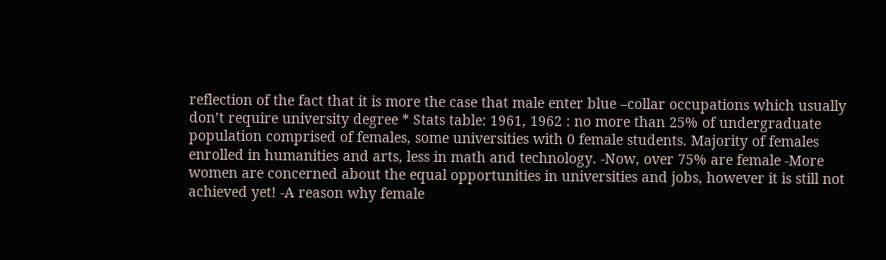reflection of the fact that it is more the case that male enter blue –collar occupations which usually don’t require university degree * Stats table: 1961, 1962 : no more than 25% of undergraduate population comprised of females, some universities with 0 female students. Majority of females enrolled in humanities and arts, less in math and technology. -Now, over 75% are female -More women are concerned about the equal opportunities in universities and jobs, however it is still not achieved yet! -A reason why female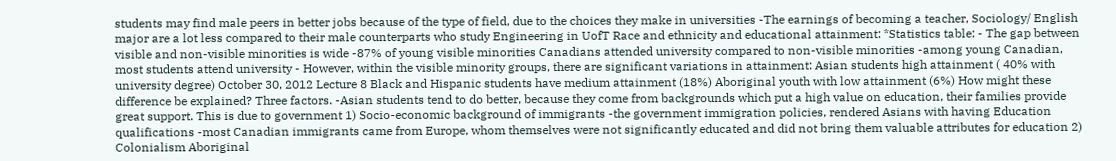students may find male peers in better jobs because of the type of field, due to the choices they make in universities -The earnings of becoming a teacher, Sociology/ English major are a lot less compared to their male counterparts who study Engineering in UofT Race and ethnicity and educational attainment: *Statistics table: - The gap between visible and non-visible minorities is wide -87% of young visible minorities Canadians attended university compared to non-visible minorities -among young Canadian, most students attend university - However, within the visible minority groups, there are significant variations in attainment: Asian students high attainment ( 40% with university degree) October 30, 2012 Lecture 8 Black and Hispanic students have medium attainment (18%) Aboriginal youth with low attainment (6%) How might these difference be explained? Three factors. -Asian students tend to do better, because they come from backgrounds which put a high value on education, their families provide great support. This is due to government 1) Socio-economic background of immigrants -the government immigration policies, rendered Asians with having Education qualifications -most Canadian immigrants came from Europe, whom themselves were not significantly educated and did not bring them valuable attributes for education 2) Colonialism Aboriginal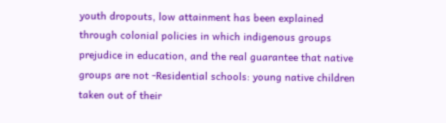youth dropouts, low attainment has been explained through colonial policies in which indigenous groups prejudice in education, and the real guarantee that native groups are not -Residential schools: young native children taken out of their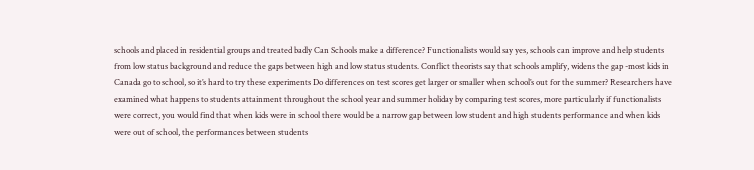schools and placed in residential groups and treated badly Can Schools make a difference? Functionalists would say yes, schools can improve and help students from low status background and reduce the gaps between high and low status students. Conflict theorists say that schools amplify, widens the gap -most kids in Canada go to school, so it’s hard to try these experiments Do differences on test scores get larger or smaller when school’s out for the summer? Researchers have examined what happens to students attainment throughout the school year and summer holiday by comparing test scores, more particularly if functionalists were correct, you would find that when kids were in school there would be a narrow gap between low student and high students performance and when kids were out of school, the performances between students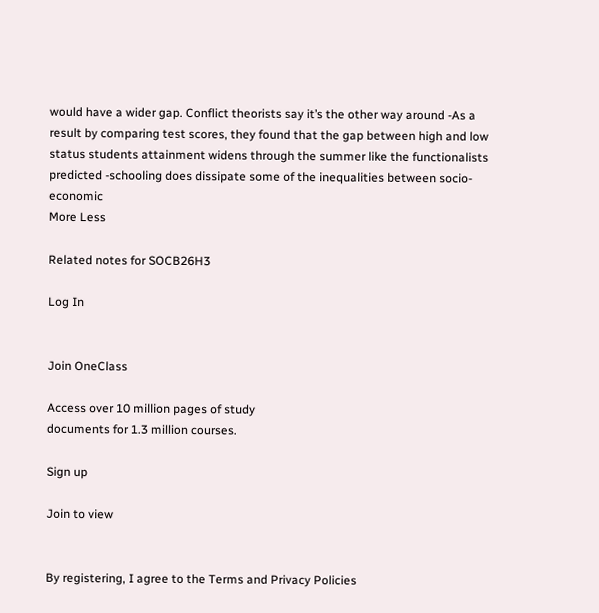would have a wider gap. Conflict theorists say it’s the other way around -As a result by comparing test scores, they found that the gap between high and low status students attainment widens through the summer like the functionalists predicted -schooling does dissipate some of the inequalities between socio-economic
More Less

Related notes for SOCB26H3

Log In


Join OneClass

Access over 10 million pages of study
documents for 1.3 million courses.

Sign up

Join to view


By registering, I agree to the Terms and Privacy Policies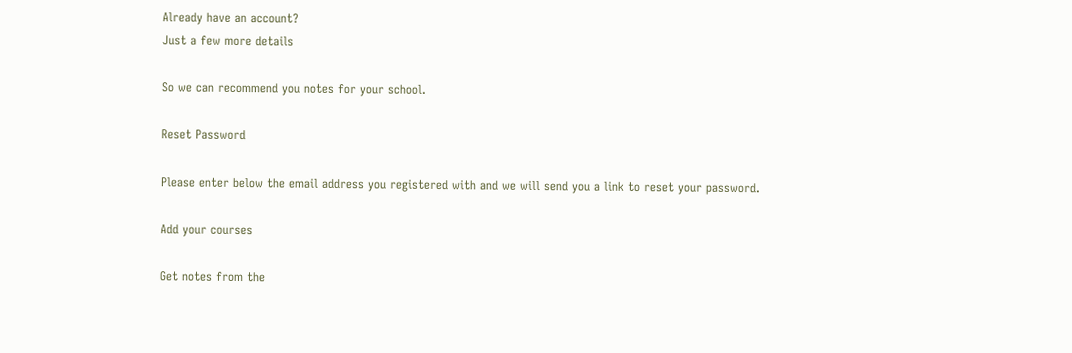Already have an account?
Just a few more details

So we can recommend you notes for your school.

Reset Password

Please enter below the email address you registered with and we will send you a link to reset your password.

Add your courses

Get notes from the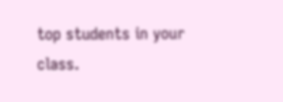top students in your class.